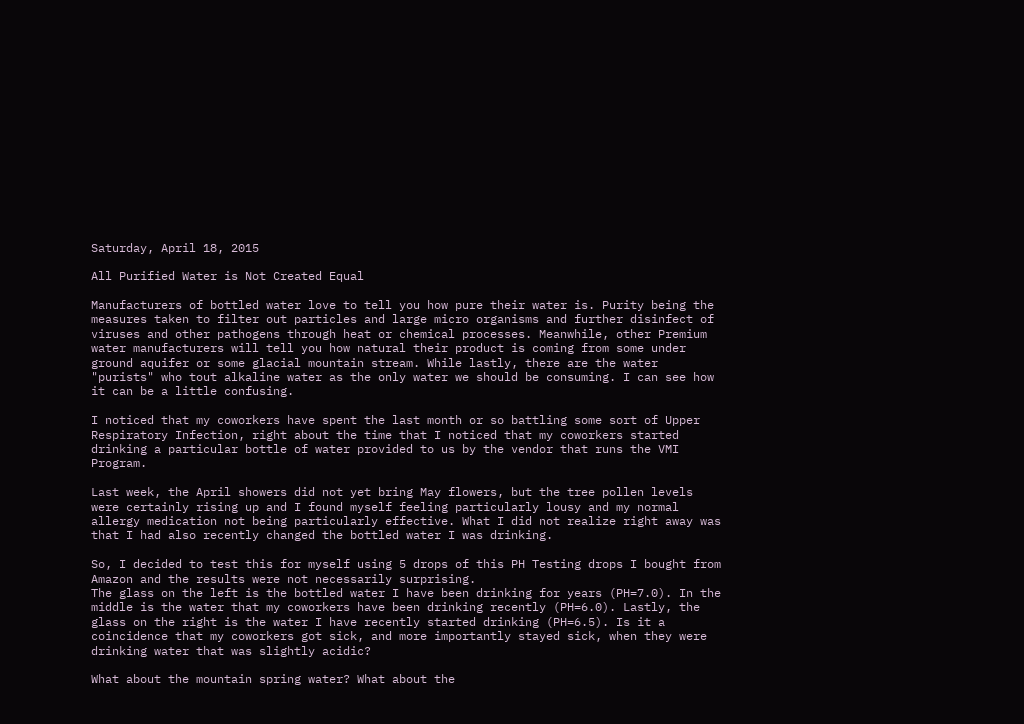Saturday, April 18, 2015

All Purified Water is Not Created Equal

Manufacturers of bottled water love to tell you how pure their water is. Purity being the measures taken to filter out particles and large micro organisms and further disinfect of viruses and other pathogens through heat or chemical processes. Meanwhile, other Premium water manufacturers will tell you how natural their product is coming from some under ground aquifer or some glacial mountain stream. While lastly, there are the water "purists" who tout alkaline water as the only water we should be consuming. I can see how it can be a little confusing.

I noticed that my coworkers have spent the last month or so battling some sort of Upper Respiratory Infection, right about the time that I noticed that my coworkers started drinking a particular bottle of water provided to us by the vendor that runs the VMI Program.

Last week, the April showers did not yet bring May flowers, but the tree pollen levels were certainly rising up and I found myself feeling particularly lousy and my normal allergy medication not being particularly effective. What I did not realize right away was that I had also recently changed the bottled water I was drinking.

So, I decided to test this for myself using 5 drops of this PH Testing drops I bought from Amazon and the results were not necessarily surprising.
The glass on the left is the bottled water I have been drinking for years (PH=7.0). In the middle is the water that my coworkers have been drinking recently (PH=6.0). Lastly, the glass on the right is the water I have recently started drinking (PH=6.5). Is it a coincidence that my coworkers got sick, and more importantly stayed sick, when they were drinking water that was slightly acidic?

What about the mountain spring water? What about the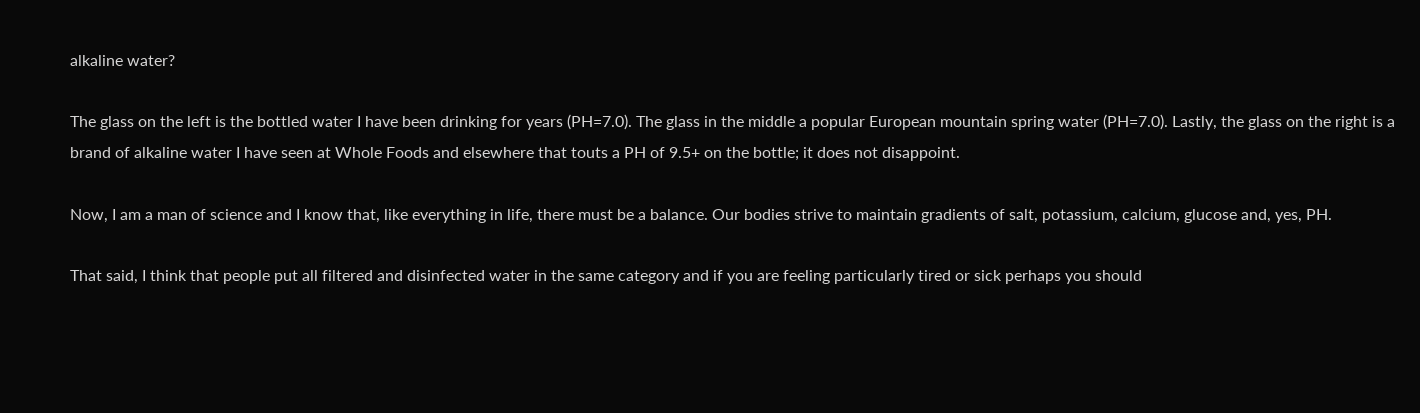alkaline water?

The glass on the left is the bottled water I have been drinking for years (PH=7.0). The glass in the middle a popular European mountain spring water (PH=7.0). Lastly, the glass on the right is a brand of alkaline water I have seen at Whole Foods and elsewhere that touts a PH of 9.5+ on the bottle; it does not disappoint.

Now, I am a man of science and I know that, like everything in life, there must be a balance. Our bodies strive to maintain gradients of salt, potassium, calcium, glucose and, yes, PH.

That said, I think that people put all filtered and disinfected water in the same category and if you are feeling particularly tired or sick perhaps you should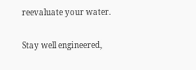reevaluate your water.

Stay well engineered,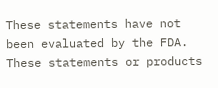These statements have not been evaluated by the FDA. These statements or products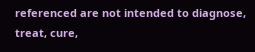referenced are not intended to diagnose, treat, cure,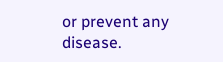or prevent any disease.